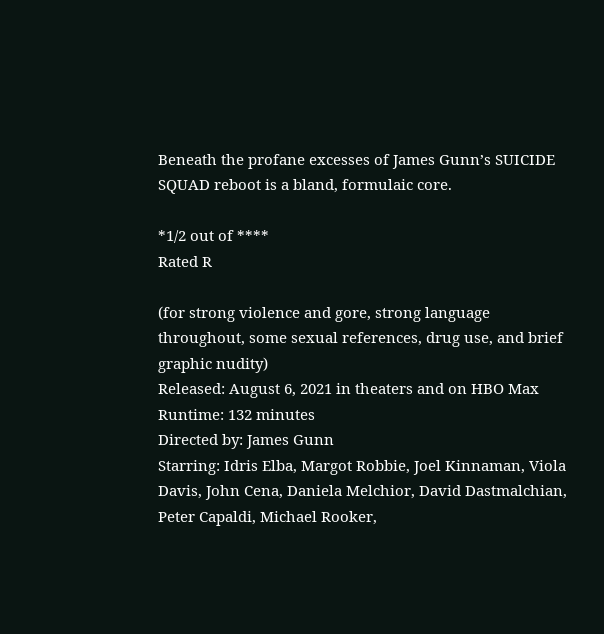Beneath the profane excesses of James Gunn’s SUICIDE SQUAD reboot is a bland, formulaic core.

*1/2 out of ****
Rated R

(for strong violence and gore, strong language throughout, some sexual references, drug use, and brief graphic nudity)
Released: August 6, 2021 in theaters and on HBO Max
Runtime: 132 minutes
Directed by: James Gunn
Starring: Idris Elba, Margot Robbie, Joel Kinnaman, Viola Davis, John Cena, Daniela Melchior, David Dastmalchian, Peter Capaldi, Michael Rooker,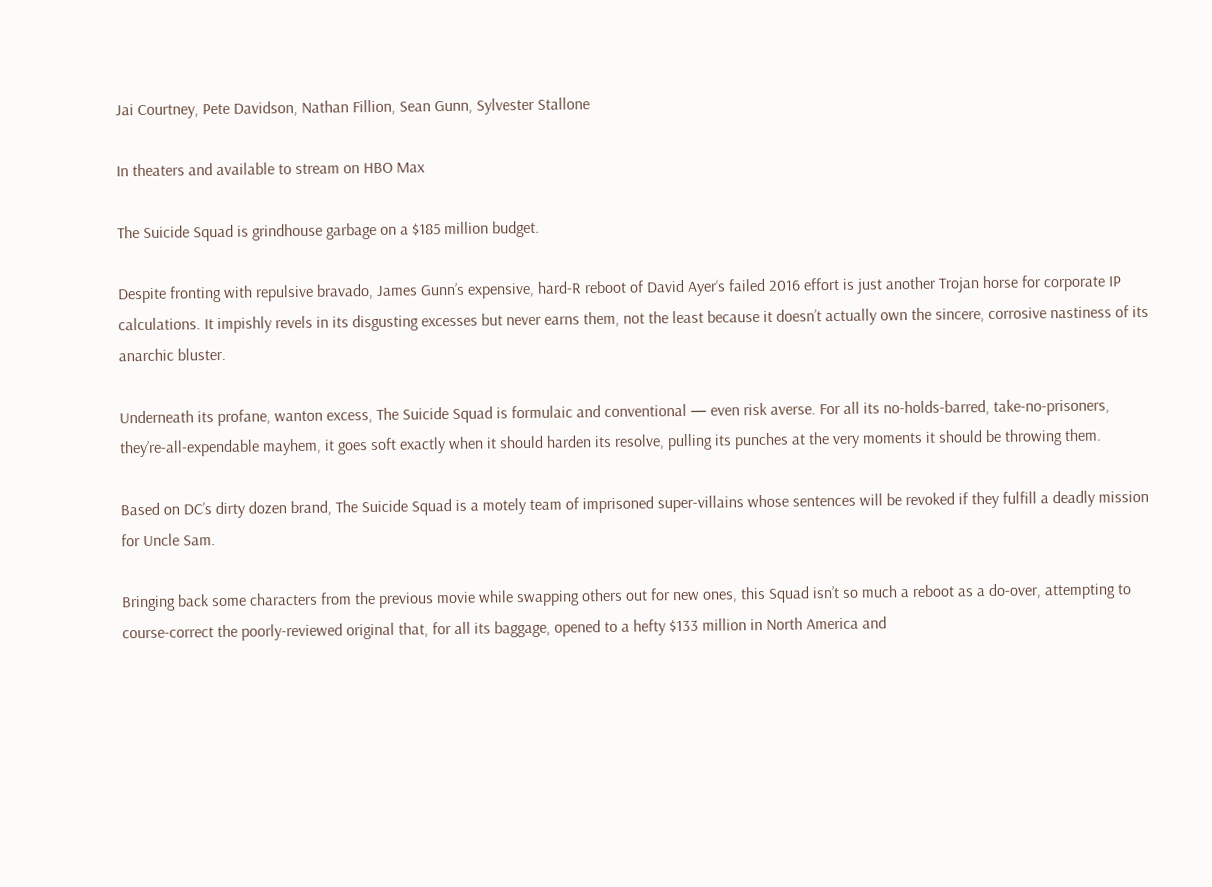Jai Courtney, Pete Davidson, Nathan Fillion, Sean Gunn, Sylvester Stallone

In theaters and available to stream on HBO Max

The Suicide Squad is grindhouse garbage on a $185 million budget.

Despite fronting with repulsive bravado, James Gunn’s expensive, hard-R reboot of David Ayer‘s failed 2016 effort is just another Trojan horse for corporate IP calculations. It impishly revels in its disgusting excesses but never earns them, not the least because it doesn’t actually own the sincere, corrosive nastiness of its anarchic bluster.

Underneath its profane, wanton excess, The Suicide Squad is formulaic and conventional — even risk averse. For all its no-holds-barred, take-no-prisoners, they’re-all-expendable mayhem, it goes soft exactly when it should harden its resolve, pulling its punches at the very moments it should be throwing them.

Based on DC’s dirty dozen brand, The Suicide Squad is a motely team of imprisoned super-villains whose sentences will be revoked if they fulfill a deadly mission for Uncle Sam.

Bringing back some characters from the previous movie while swapping others out for new ones, this Squad isn’t so much a reboot as a do-over, attempting to course-correct the poorly-reviewed original that, for all its baggage, opened to a hefty $133 million in North America and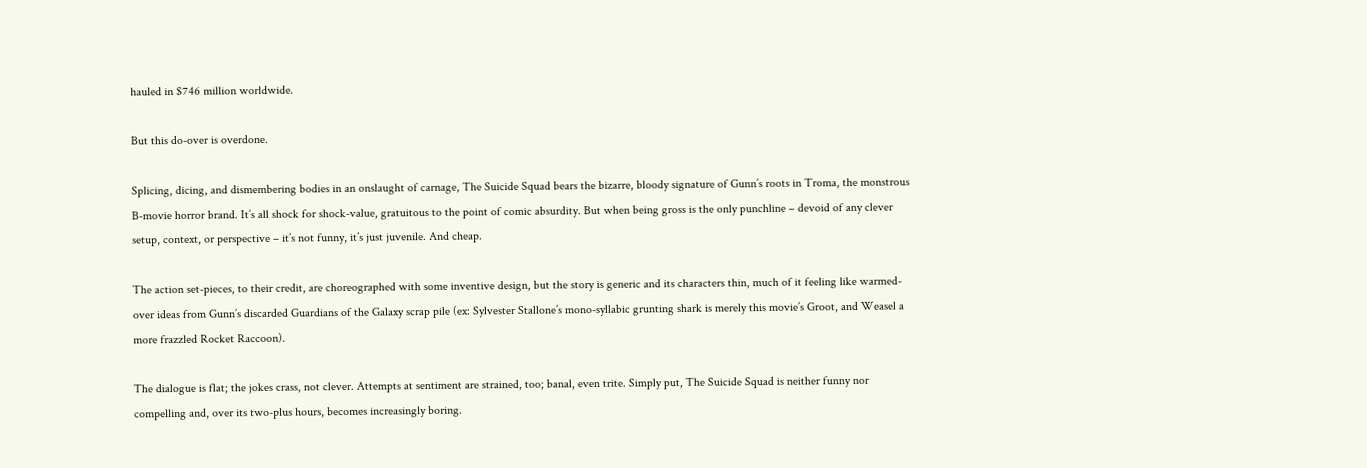hauled in $746 million worldwide.

But this do-over is overdone.

Splicing, dicing, and dismembering bodies in an onslaught of carnage, The Suicide Squad bears the bizarre, bloody signature of Gunn’s roots in Troma, the monstrous B-movie horror brand. It’s all shock for shock-value, gratuitous to the point of comic absurdity. But when being gross is the only punchline – devoid of any clever setup, context, or perspective – it’s not funny, it’s just juvenile. And cheap.

The action set-pieces, to their credit, are choreographed with some inventive design, but the story is generic and its characters thin, much of it feeling like warmed-over ideas from Gunn’s discarded Guardians of the Galaxy scrap pile (ex: Sylvester Stallone’s mono-syllabic grunting shark is merely this movie’s Groot, and Weasel a more frazzled Rocket Raccoon).

The dialogue is flat; the jokes crass, not clever. Attempts at sentiment are strained, too; banal, even trite. Simply put, The Suicide Squad is neither funny nor compelling and, over its two-plus hours, becomes increasingly boring.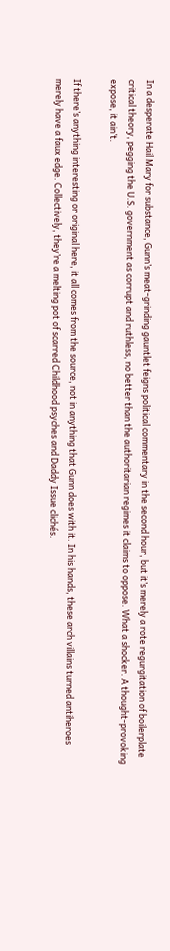In a desperate Hail Mary for substance, Gunn’s meat-grinding gauntlet feigns political commentary in the second hour, but it’s merely a rote regurgitation of boilerplate critical theory, pegging the U.S. government as corrupt and ruthless, no better than the authoritarian regimes it claims to oppose. What a shocker. A thought-provoking expose, it ain’t.

If there’s anything interesting or original here, it all comes from the source, not in anything that Gunn does with it. In his hands, these arch villains turned antiheroes merely have a faux edge. Collectively, they’re a melting pot of scarred Childhood psyches and Daddy Issue clichés.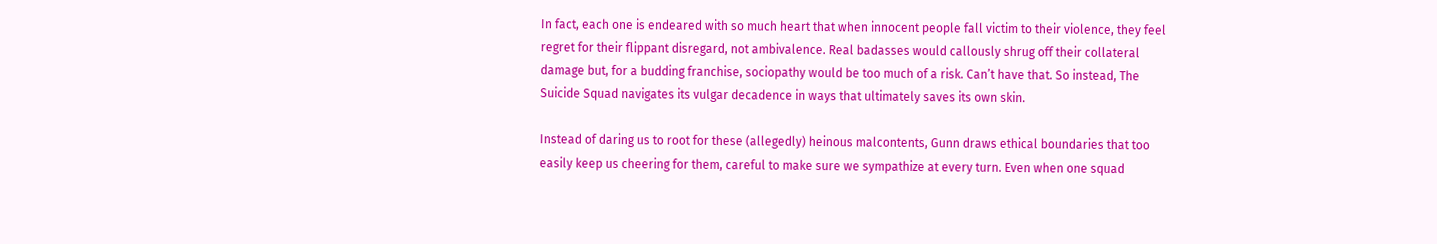In fact, each one is endeared with so much heart that when innocent people fall victim to their violence, they feel regret for their flippant disregard, not ambivalence. Real badasses would callously shrug off their collateral damage but, for a budding franchise, sociopathy would be too much of a risk. Can’t have that. So instead, The Suicide Squad navigates its vulgar decadence in ways that ultimately saves its own skin.

Instead of daring us to root for these (allegedly) heinous malcontents, Gunn draws ethical boundaries that too easily keep us cheering for them, careful to make sure we sympathize at every turn. Even when one squad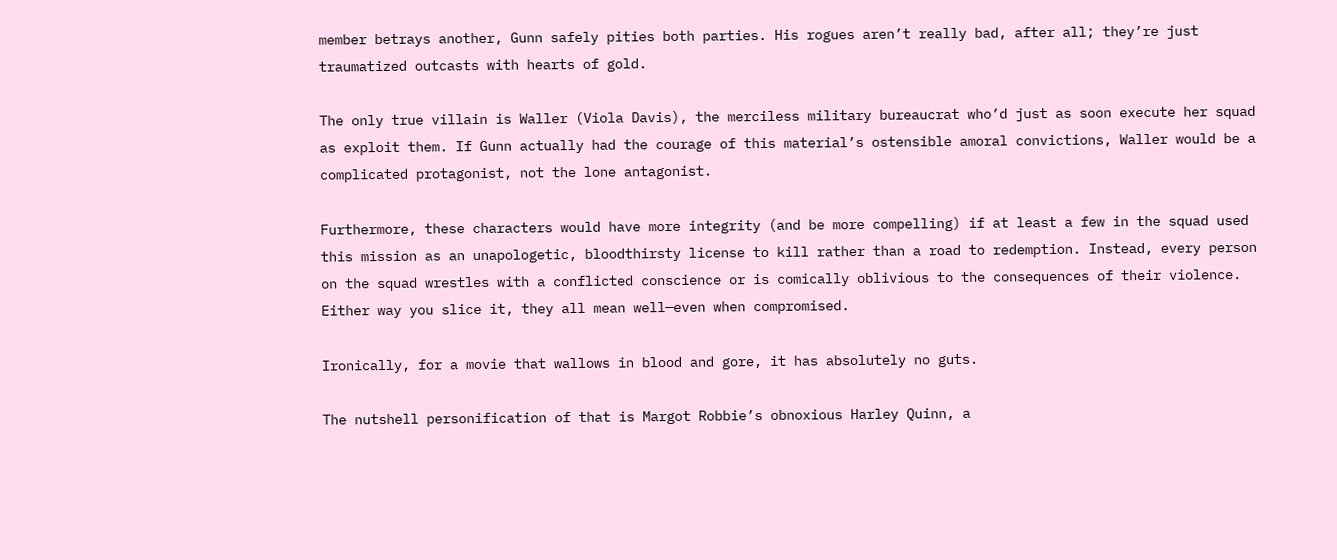member betrays another, Gunn safely pities both parties. His rogues aren’t really bad, after all; they’re just traumatized outcasts with hearts of gold.

The only true villain is Waller (Viola Davis), the merciless military bureaucrat who’d just as soon execute her squad as exploit them. If Gunn actually had the courage of this material’s ostensible amoral convictions, Waller would be a complicated protagonist, not the lone antagonist.

Furthermore, these characters would have more integrity (and be more compelling) if at least a few in the squad used this mission as an unapologetic, bloodthirsty license to kill rather than a road to redemption. Instead, every person on the squad wrestles with a conflicted conscience or is comically oblivious to the consequences of their violence. Either way you slice it, they all mean well—even when compromised.

Ironically, for a movie that wallows in blood and gore, it has absolutely no guts.

The nutshell personification of that is Margot Robbie’s obnoxious Harley Quinn, a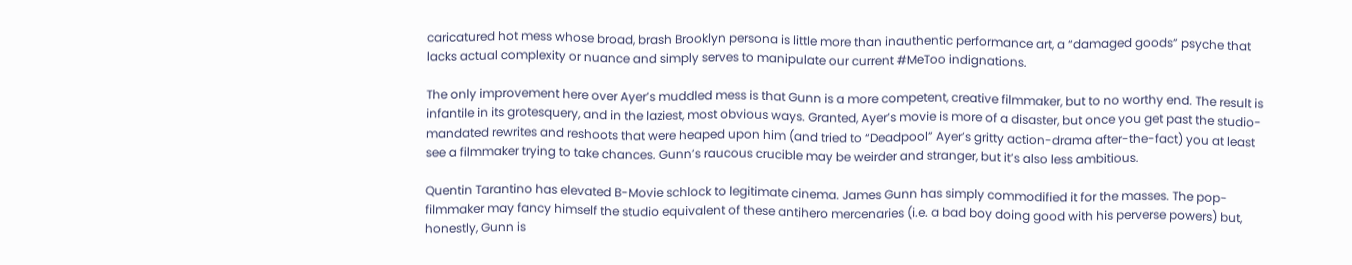caricatured hot mess whose broad, brash Brooklyn persona is little more than inauthentic performance art, a “damaged goods” psyche that lacks actual complexity or nuance and simply serves to manipulate our current #MeToo indignations.

The only improvement here over Ayer’s muddled mess is that Gunn is a more competent, creative filmmaker, but to no worthy end. The result is infantile in its grotesquery, and in the laziest, most obvious ways. Granted, Ayer’s movie is more of a disaster, but once you get past the studio-mandated rewrites and reshoots that were heaped upon him (and tried to “Deadpool” Ayer’s gritty action-drama after-the-fact) you at least see a filmmaker trying to take chances. Gunn’s raucous crucible may be weirder and stranger, but it’s also less ambitious.

Quentin Tarantino has elevated B-Movie schlock to legitimate cinema. James Gunn has simply commodified it for the masses. The pop-filmmaker may fancy himself the studio equivalent of these antihero mercenaries (i.e. a bad boy doing good with his perverse powers) but, honestly, Gunn is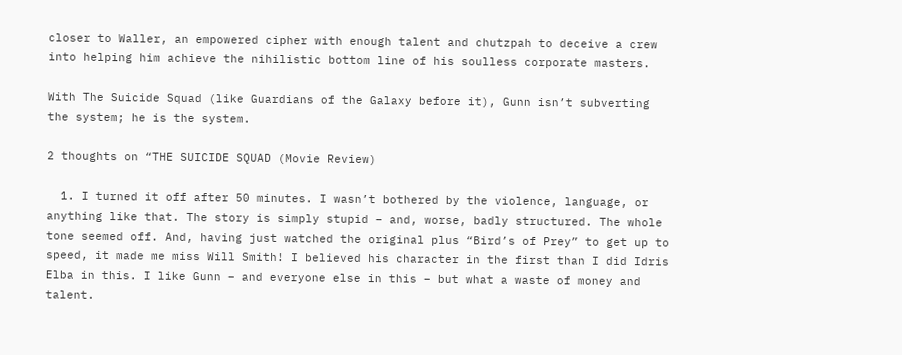closer to Waller, an empowered cipher with enough talent and chutzpah to deceive a crew into helping him achieve the nihilistic bottom line of his soulless corporate masters.

With The Suicide Squad (like Guardians of the Galaxy before it), Gunn isn’t subverting the system; he is the system.

2 thoughts on “THE SUICIDE SQUAD (Movie Review)

  1. I turned it off after 50 minutes. I wasn’t bothered by the violence, language, or anything like that. The story is simply stupid – and, worse, badly structured. The whole tone seemed off. And, having just watched the original plus “Bird’s of Prey” to get up to speed, it made me miss Will Smith! I believed his character in the first than I did Idris Elba in this. I like Gunn – and everyone else in this – but what a waste of money and talent.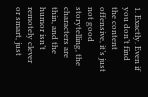1. Exactly. Even if you don’t find the content offensive, it’s just not good storytelling, the characters are thin, and the humor isn’t remotely clever or smart, just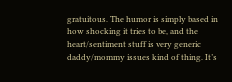gratuitous. The humor is simply based in how shocking it tries to be, and the heart/sentiment stuff is very generic daddy/mommy issues kind of thing. It’s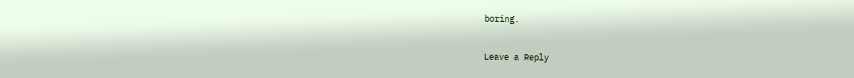boring.

Leave a Reply